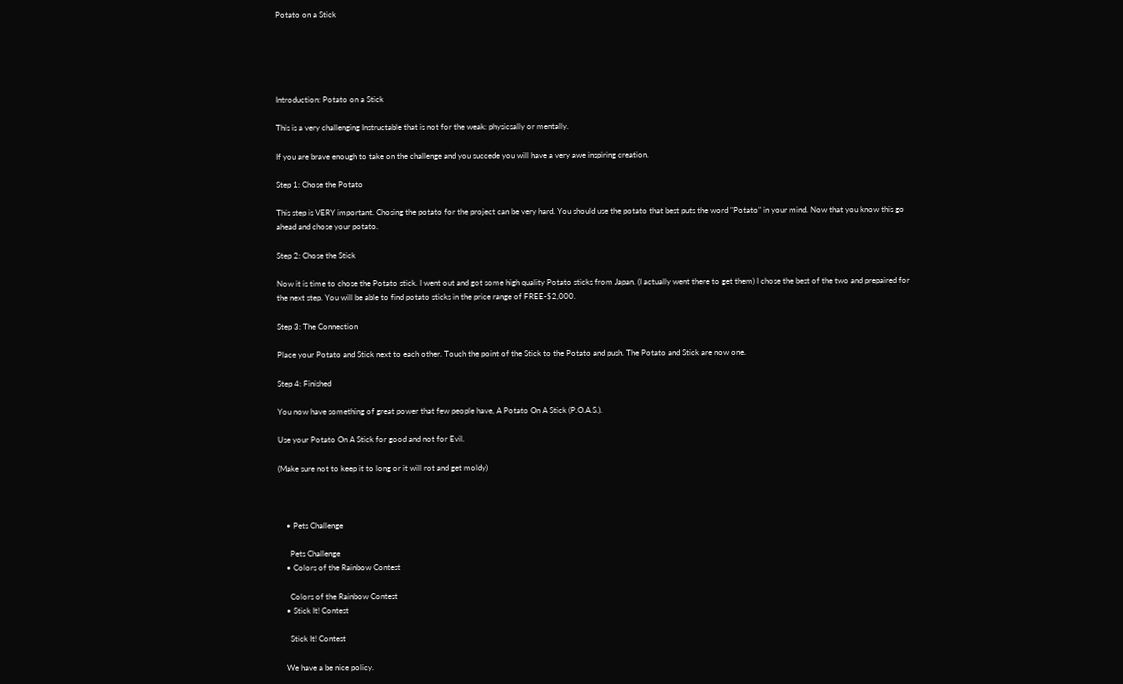Potato on a Stick





Introduction: Potato on a Stick

This is a very challenging Instructable that is not for the weak: physicsally or mentally.

If you are brave enough to take on the challenge and you succede you will have a very awe inspiring creation.

Step 1: Chose the Potato

This step is VERY important. Chosing the potato for the project can be very hard. You should use the potato that best puts the word "Potato" in your mind. Now that you know this go ahead and chose your potato.

Step 2: Chose the Stick

Now it is time to chose the Potato stick. I went out and got some high quality Potato sticks from Japan. (I actually went there to get them) I chose the best of the two and prepaired for the next step. You will be able to find potato sticks in the price range of FREE-$2,000.

Step 3: The Connection

Place your Potato and Stick next to each other. Touch the point of the Stick to the Potato and push. The Potato and Stick are now one.

Step 4: Finished

You now have something of great power that few people have, A Potato On A Stick (P.O.A.S.).

Use your Potato On A Stick for good and not for Evil.

(Make sure not to keep it to long or it will rot and get moldy)



    • Pets Challenge

      Pets Challenge
    • Colors of the Rainbow Contest

      Colors of the Rainbow Contest
    • Stick It! Contest

      Stick It! Contest

    We have a be nice policy.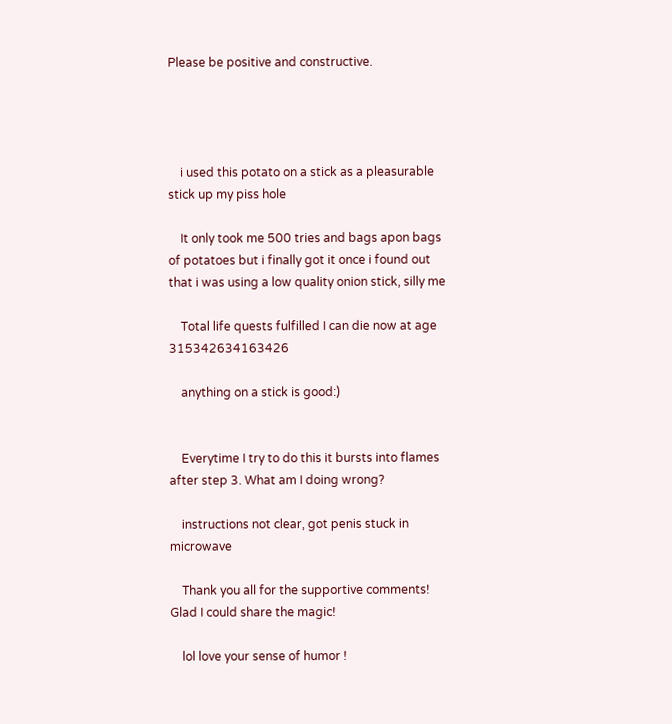Please be positive and constructive.




    i used this potato on a stick as a pleasurable stick up my piss hole

    It only took me 500 tries and bags apon bags of potatoes but i finally got it once i found out that i was using a low quality onion stick, silly me

    Total life quests fulfilled I can die now at age 315342634163426

    anything on a stick is good:)


    Everytime I try to do this it bursts into flames after step 3. What am I doing wrong?

    instructions not clear, got penis stuck in microwave

    Thank you all for the supportive comments! Glad I could share the magic!

    lol love your sense of humor !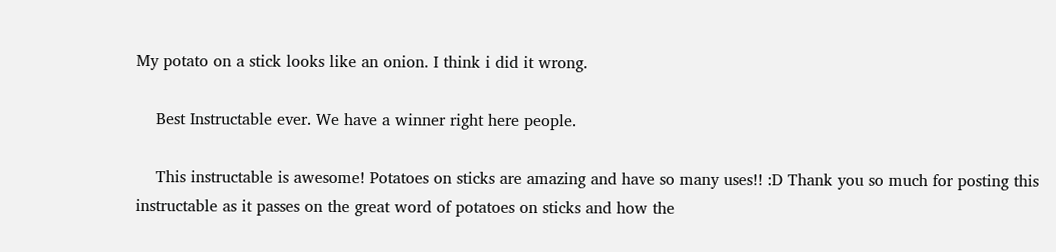My potato on a stick looks like an onion. I think i did it wrong.

    Best Instructable ever. We have a winner right here people.

    This instructable is awesome! Potatoes on sticks are amazing and have so many uses!! :D Thank you so much for posting this instructable as it passes on the great word of potatoes on sticks and how the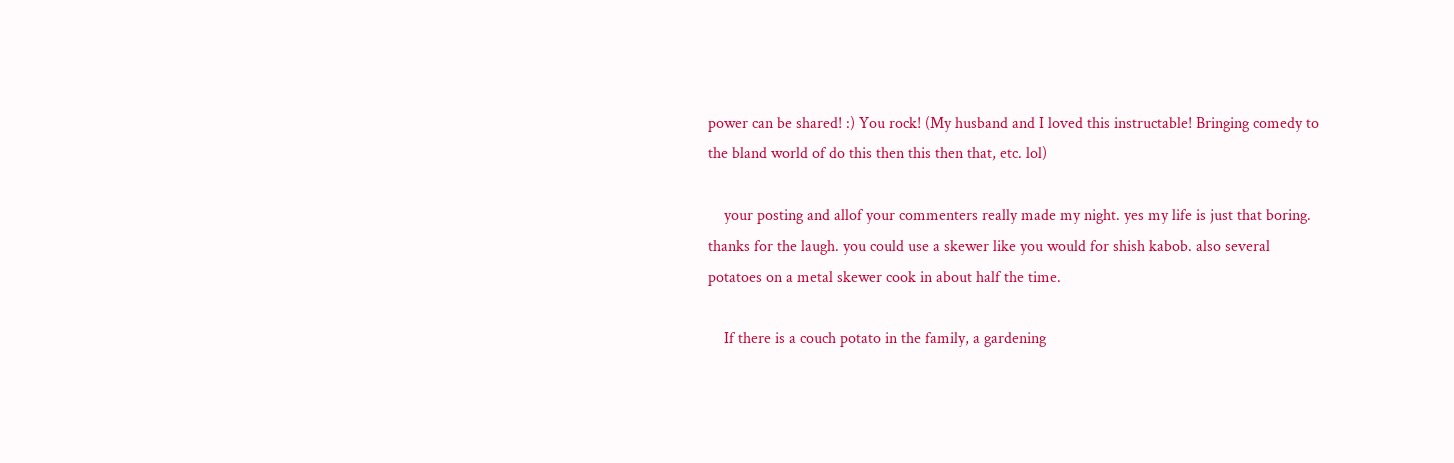power can be shared! :) You rock! (My husband and I loved this instructable! Bringing comedy to the bland world of do this then this then that, etc. lol)

    your posting and allof your commenters really made my night. yes my life is just that boring. thanks for the laugh. you could use a skewer like you would for shish kabob. also several potatoes on a metal skewer cook in about half the time.

    If there is a couch potato in the family, a gardening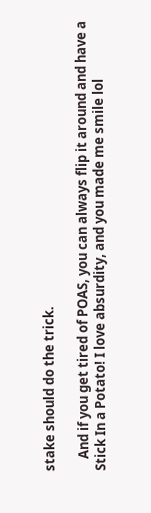stake should do the trick.

    And if you get tired of POAS, you can always flip it around and have a Stick In a Potato! I love absurdity, and you made me smile lol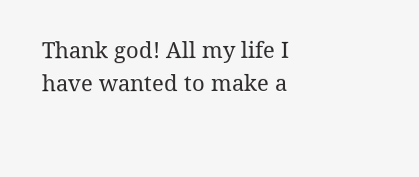Thank god! All my life I have wanted to make a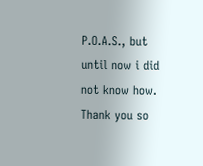P.O.A.S., but until now i did not know how. Thank you so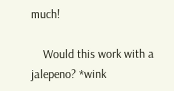much!

    Would this work with a jalepeno? *wink